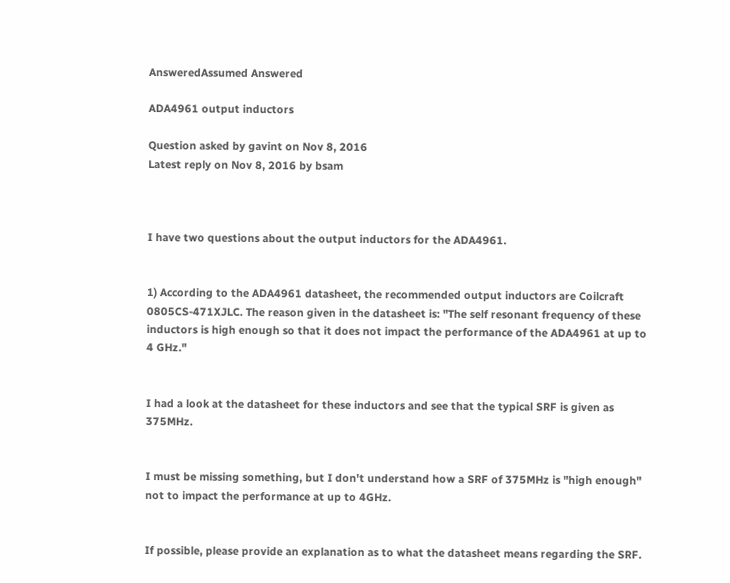AnsweredAssumed Answered

ADA4961 output inductors

Question asked by gavint on Nov 8, 2016
Latest reply on Nov 8, 2016 by bsam



I have two questions about the output inductors for the ADA4961.


1) According to the ADA4961 datasheet, the recommended output inductors are Coilcraft 0805CS-471XJLC. The reason given in the datasheet is: "The self resonant frequency of these inductors is high enough so that it does not impact the performance of the ADA4961 at up to 4 GHz."


I had a look at the datasheet for these inductors and see that the typical SRF is given as 375MHz.


I must be missing something, but I don't understand how a SRF of 375MHz is "high enough" not to impact the performance at up to 4GHz.


If possible, please provide an explanation as to what the datasheet means regarding the SRF.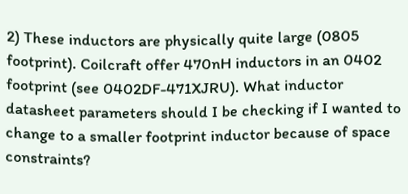2) These inductors are physically quite large (0805 footprint). Coilcraft offer 470nH inductors in an 0402 footprint (see 0402DF-471XJRU). What inductor datasheet parameters should I be checking if I wanted to change to a smaller footprint inductor because of space constraints?